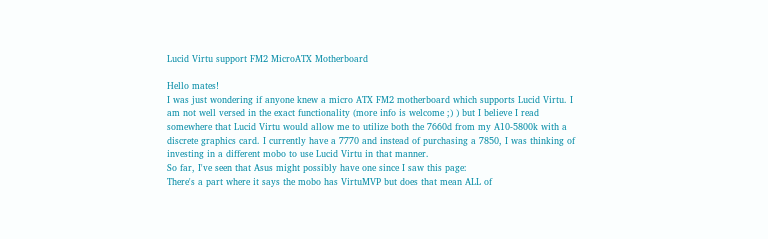Lucid Virtu support FM2 MicroATX Motherboard

Hello mates!
I was just wondering if anyone knew a micro ATX FM2 motherboard which supports Lucid Virtu. I am not well versed in the exact functionality (more info is welcome ;) ) but I believe I read somewhere that Lucid Virtu would allow me to utilize both the 7660d from my A10-5800k with a discrete graphics card. I currently have a 7770 and instead of purchasing a 7850, I was thinking of investing in a different mobo to use Lucid Virtu in that manner.
So far, I've seen that Asus might possibly have one since I saw this page:
There's a part where it says the mobo has VirtuMVP but does that mean ALL of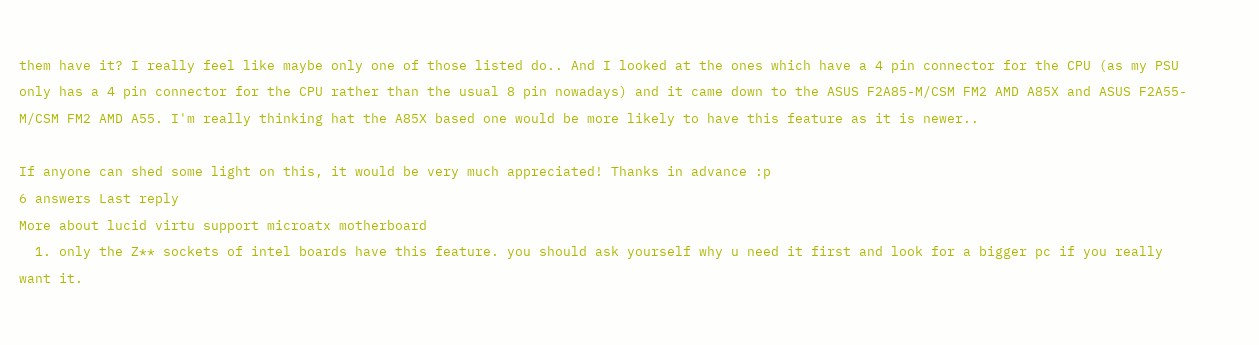them have it? I really feel like maybe only one of those listed do.. And I looked at the ones which have a 4 pin connector for the CPU (as my PSU only has a 4 pin connector for the CPU rather than the usual 8 pin nowadays) and it came down to the ASUS F2A85-M/CSM FM2 AMD A85X and ASUS F2A55-M/CSM FM2 AMD A55. I'm really thinking hat the A85X based one would be more likely to have this feature as it is newer..

If anyone can shed some light on this, it would be very much appreciated! Thanks in advance :p
6 answers Last reply
More about lucid virtu support microatx motherboard
  1. only the Z** sockets of intel boards have this feature. you should ask yourself why u need it first and look for a bigger pc if you really want it.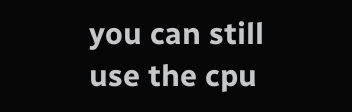you can still use the cpu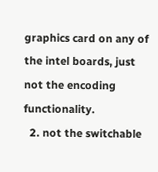graphics card on any of the intel boards, just not the encoding functionality.
  2. not the switchable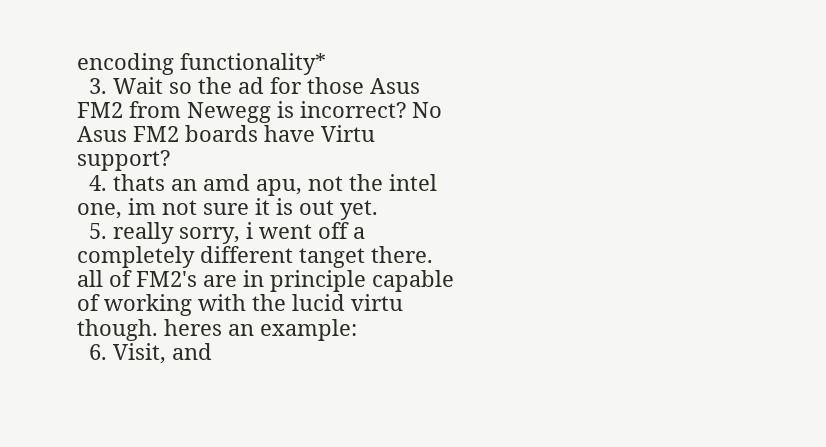encoding functionality*
  3. Wait so the ad for those Asus FM2 from Newegg is incorrect? No Asus FM2 boards have Virtu support?
  4. thats an amd apu, not the intel one, im not sure it is out yet.
  5. really sorry, i went off a completely different tanget there. all of FM2's are in principle capable of working with the lucid virtu though. heres an example:
  6. Visit, and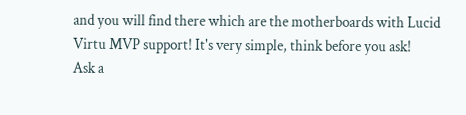and you will find there which are the motherboards with Lucid Virtu MVP support! It's very simple, think before you ask!
Ask a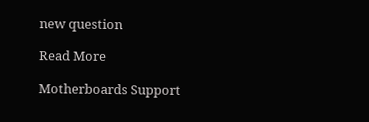new question

Read More

Motherboards Support